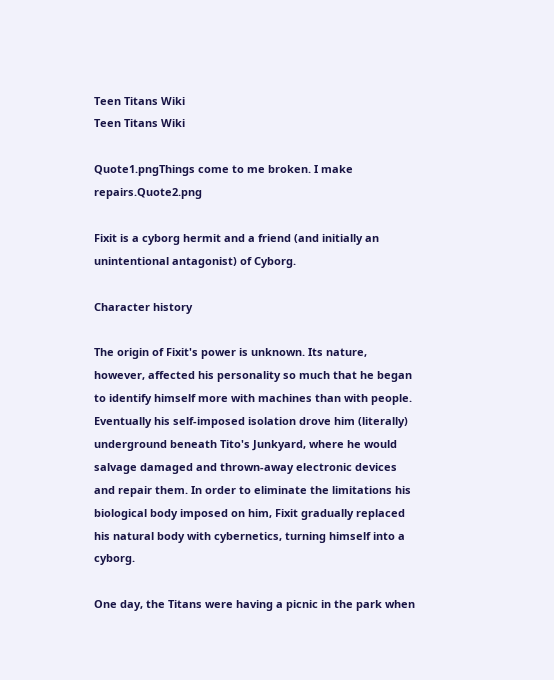Teen Titans Wiki
Teen Titans Wiki

Quote1.pngThings come to me broken. I make repairs.Quote2.png

Fixit is a cyborg hermit and a friend (and initially an unintentional antagonist) of Cyborg.

Character history

The origin of Fixit's power is unknown. Its nature, however, affected his personality so much that he began to identify himself more with machines than with people. Eventually his self-imposed isolation drove him (literally) underground beneath Tito's Junkyard, where he would salvage damaged and thrown-away electronic devices and repair them. In order to eliminate the limitations his biological body imposed on him, Fixit gradually replaced his natural body with cybernetics, turning himself into a cyborg.

One day, the Titans were having a picnic in the park when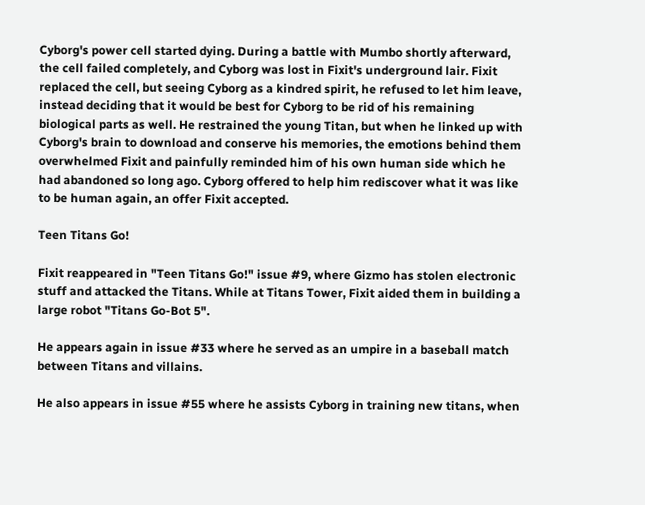Cyborg's power cell started dying. During a battle with Mumbo shortly afterward, the cell failed completely, and Cyborg was lost in Fixit's underground lair. Fixit replaced the cell, but seeing Cyborg as a kindred spirit, he refused to let him leave, instead deciding that it would be best for Cyborg to be rid of his remaining biological parts as well. He restrained the young Titan, but when he linked up with Cyborg's brain to download and conserve his memories, the emotions behind them overwhelmed Fixit and painfully reminded him of his own human side which he had abandoned so long ago. Cyborg offered to help him rediscover what it was like to be human again, an offer Fixit accepted.

Teen Titans Go!

Fixit reappeared in "Teen Titans Go!" issue #9, where Gizmo has stolen electronic stuff and attacked the Titans. While at Titans Tower, Fixit aided them in building a large robot "Titans Go-Bot 5".

He appears again in issue #33 where he served as an umpire in a baseball match between Titans and villains.

He also appears in issue #55 where he assists Cyborg in training new titans, when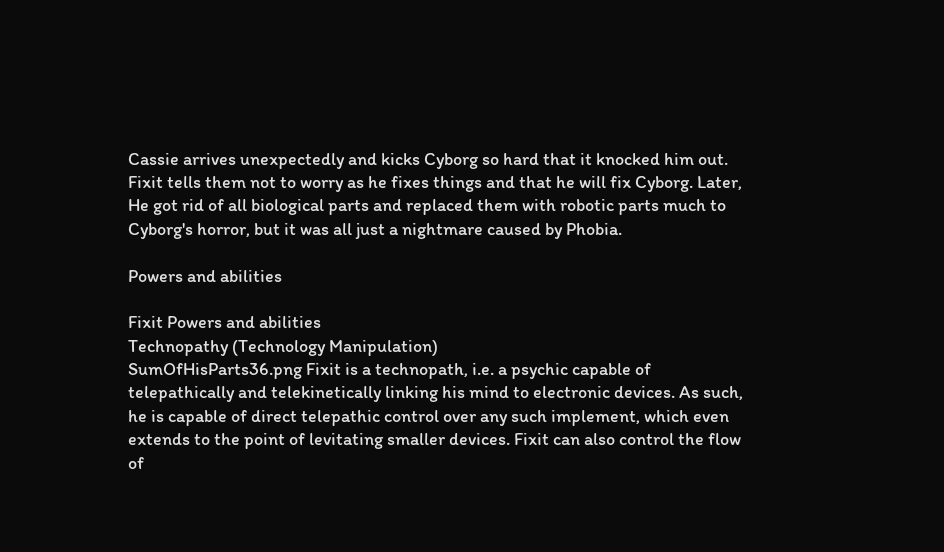Cassie arrives unexpectedly and kicks Cyborg so hard that it knocked him out. Fixit tells them not to worry as he fixes things and that he will fix Cyborg. Later, He got rid of all biological parts and replaced them with robotic parts much to Cyborg's horror, but it was all just a nightmare caused by Phobia.

Powers and abilities

Fixit Powers and abilities
Technopathy (Technology Manipulation)
SumOfHisParts36.png Fixit is a technopath, i.e. a psychic capable of telepathically and telekinetically linking his mind to electronic devices. As such, he is capable of direct telepathic control over any such implement, which even extends to the point of levitating smaller devices. Fixit can also control the flow of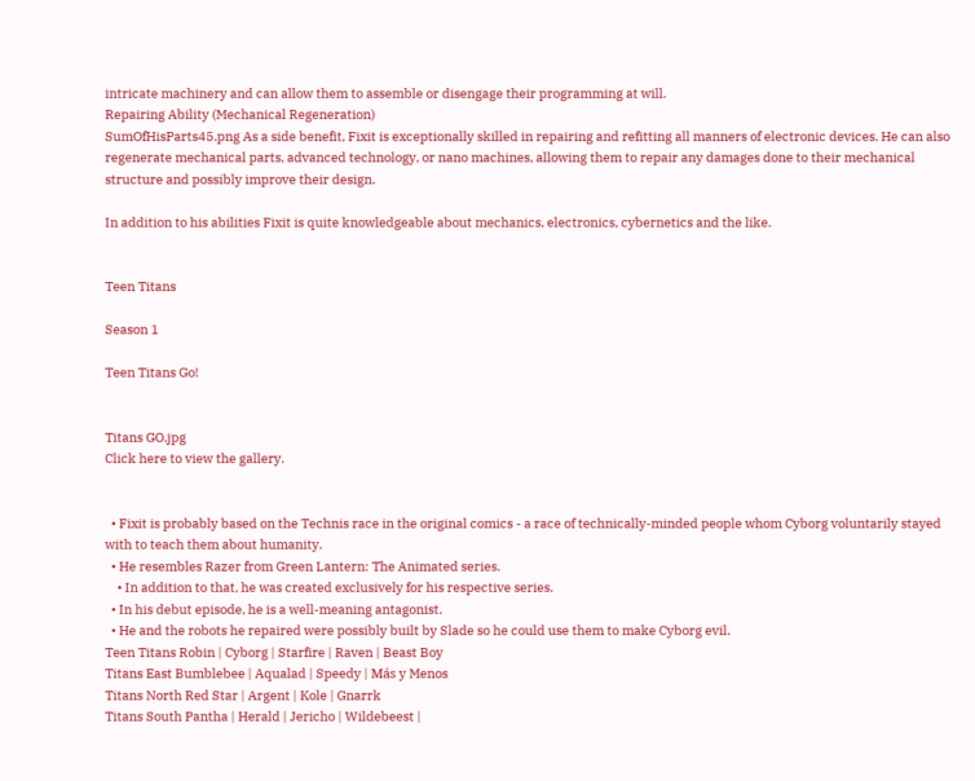intricate machinery and can allow them to assemble or disengage their programming at will.
Repairing Ability (Mechanical Regeneration)
SumOfHisParts45.png As a side benefit, Fixit is exceptionally skilled in repairing and refitting all manners of electronic devices. He can also regenerate mechanical parts, advanced technology, or nano machines, allowing them to repair any damages done to their mechanical structure and possibly improve their design.

In addition to his abilities Fixit is quite knowledgeable about mechanics, electronics, cybernetics and the like.


Teen Titans

Season 1

Teen Titans Go!


Titans GO.jpg
Click here to view the gallery.


  • Fixit is probably based on the Technis race in the original comics - a race of technically-minded people whom Cyborg voluntarily stayed with to teach them about humanity.
  • He resembles Razer from Green Lantern: The Animated series.
    • In addition to that, he was created exclusively for his respective series.
  • In his debut episode, he is a well-meaning antagonist.
  • He and the robots he repaired were possibly built by Slade so he could use them to make Cyborg evil.
Teen Titans Robin | Cyborg | Starfire | Raven | Beast Boy
Titans East Bumblebee | Aqualad | Speedy | Más y Menos
Titans North Red Star | Argent | Kole | Gnarrk
Titans South Pantha | Herald | Jericho | Wildebeest |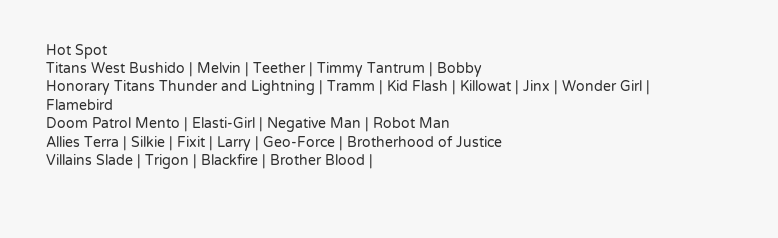Hot Spot
Titans West Bushido | Melvin | Teether | Timmy Tantrum | Bobby
Honorary Titans Thunder and Lightning | Tramm | Kid Flash | Killowat | Jinx | Wonder Girl | Flamebird
Doom Patrol Mento | Elasti-Girl | Negative Man | Robot Man
Allies Terra | Silkie | Fixit | Larry | Geo-Force | Brotherhood of Justice
Villains Slade | Trigon | Blackfire | Brother Blood |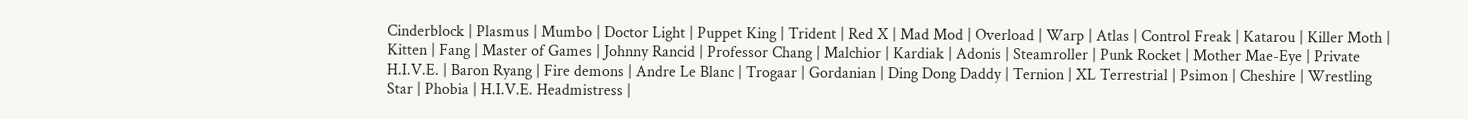Cinderblock | Plasmus | Mumbo | Doctor Light | Puppet King | Trident | Red X | Mad Mod | Overload | Warp | Atlas | Control Freak | Katarou | Killer Moth | Kitten | Fang | Master of Games | Johnny Rancid | Professor Chang | Malchior | Kardiak | Adonis | Steamroller | Punk Rocket | Mother Mae-Eye | Private H.I.V.E. | Baron Ryang | Fire demons | Andre Le Blanc | Trogaar | Gordanian | Ding Dong Daddy | Ternion | XL Terrestrial | Psimon | Cheshire | Wrestling Star | Phobia | H.I.V.E. Headmistress |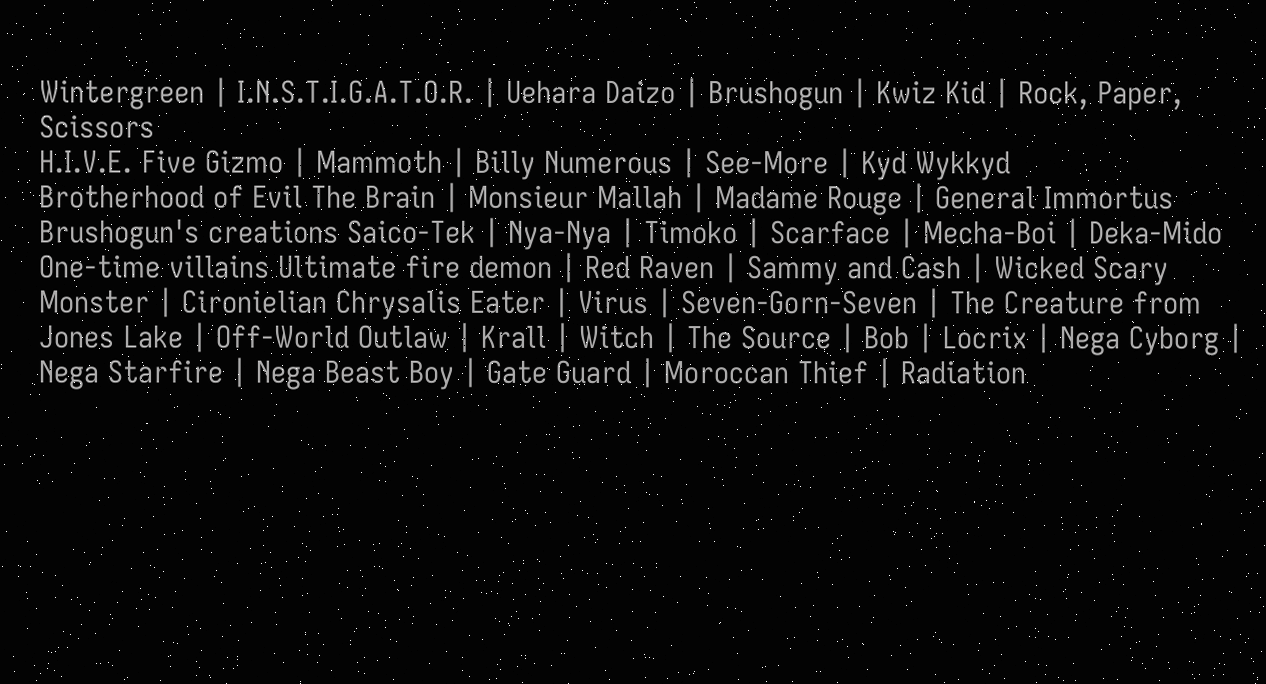Wintergreen | I.N.S.T.I.G.A.T.O.R. | Uehara Daizo | Brushogun | Kwiz Kid | Rock, Paper, Scissors
H.I.V.E. Five Gizmo | Mammoth | Billy Numerous | See-More | Kyd Wykkyd
Brotherhood of Evil The Brain | Monsieur Mallah | Madame Rouge | General Immortus
Brushogun's creations Saico-Tek | Nya-Nya | Timoko | Scarface | Mecha-Boi | Deka-Mido
One-time villains Ultimate fire demon | Red Raven | Sammy and Cash | Wicked Scary Monster | Cironielian Chrysalis Eater | Virus | Seven-Gorn-Seven | The Creature from Jones Lake | Off-World Outlaw | Krall | Witch | The Source | Bob | Locrix | Nega Cyborg | Nega Starfire | Nega Beast Boy | Gate Guard | Moroccan Thief | Radiation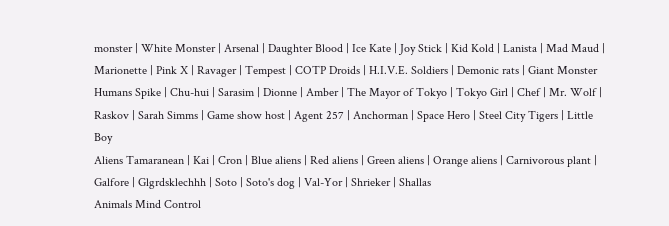monster | White Monster | Arsenal | Daughter Blood | Ice Kate | Joy Stick | Kid Kold | Lanista | Mad Maud | Marionette | Pink X | Ravager | Tempest | COTP Droids | H.I.V.E. Soldiers | Demonic rats | Giant Monster
Humans Spike | Chu-hui | Sarasim | Dionne | Amber | The Mayor of Tokyo | Tokyo Girl | Chef | Mr. Wolf | Raskov | Sarah Simms | Game show host | Agent 257 | Anchorman | Space Hero | Steel City Tigers | Little Boy
Aliens Tamaranean | Kai | Cron | Blue aliens | Red aliens | Green aliens | Orange aliens | Carnivorous plant | Galfore | Glgrdsklechhh | Soto | Soto's dog | Val-Yor | Shrieker | Shallas
Animals Mind Control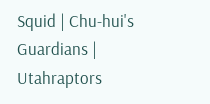Squid | Chu-hui's Guardians | Utahraptors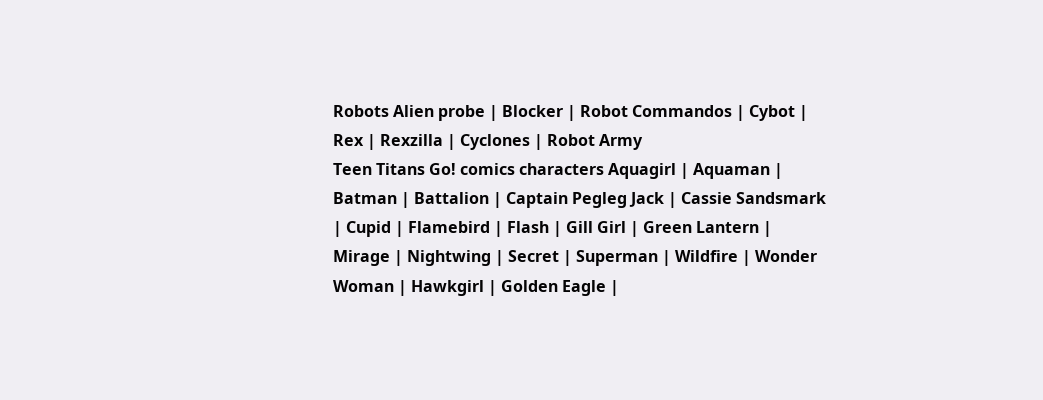Robots Alien probe | Blocker | Robot Commandos | Cybot | Rex | Rexzilla | Cyclones | Robot Army
Teen Titans Go! comics characters Aquagirl | Aquaman | Batman | Battalion | Captain Pegleg Jack | Cassie Sandsmark | Cupid | Flamebird | Flash | Gill Girl | Green Lantern | Mirage | Nightwing | Secret | Superman | Wildfire | Wonder Woman | Hawkgirl | Golden Eagle |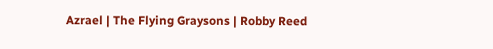Azrael | The Flying Graysons | Robby Reed